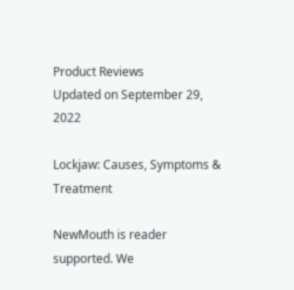Product Reviews
Updated on September 29, 2022

Lockjaw: Causes, Symptoms & Treatment

NewMouth is reader supported. We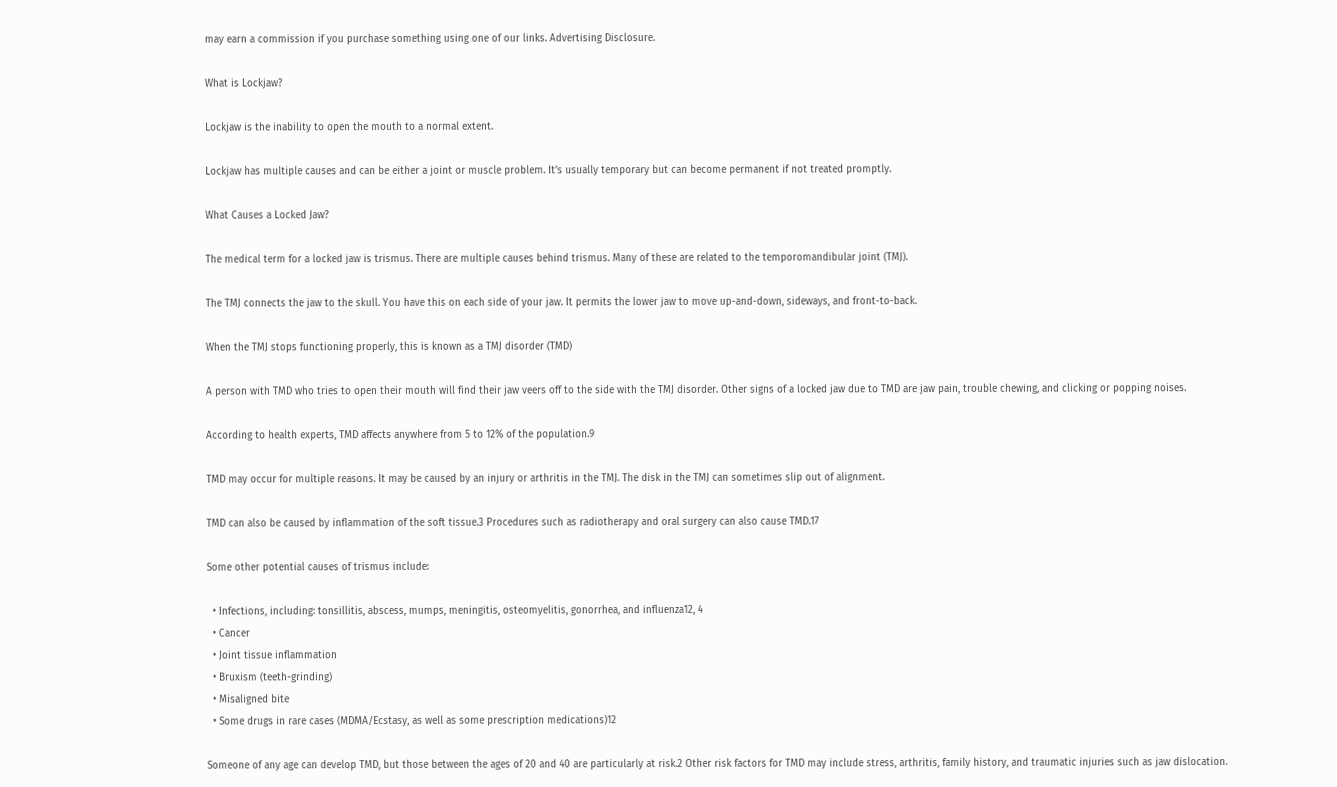may earn a commission if you purchase something using one of our links. Advertising Disclosure.

What is Lockjaw?

Lockjaw is the inability to open the mouth to a normal extent.

Lockjaw has multiple causes and can be either a joint or muscle problem. It’s usually temporary but can become permanent if not treated promptly.

What Causes a Locked Jaw?

The medical term for a locked jaw is trismus. There are multiple causes behind trismus. Many of these are related to the temporomandibular joint (TMJ).

The TMJ connects the jaw to the skull. You have this on each side of your jaw. It permits the lower jaw to move up-and-down, sideways, and front-to-back.

When the TMJ stops functioning properly, this is known as a TMJ disorder (TMD)

A person with TMD who tries to open their mouth will find their jaw veers off to the side with the TMJ disorder. Other signs of a locked jaw due to TMD are jaw pain, trouble chewing, and clicking or popping noises.

According to health experts, TMD affects anywhere from 5 to 12% of the population.9

TMD may occur for multiple reasons. It may be caused by an injury or arthritis in the TMJ. The disk in the TMJ can sometimes slip out of alignment.

TMD can also be caused by inflammation of the soft tissue.3 Procedures such as radiotherapy and oral surgery can also cause TMD.17

Some other potential causes of trismus include:

  • Infections, including: tonsillitis, abscess, mumps, meningitis, osteomyelitis, gonorrhea, and influenza12, 4
  • Cancer
  • Joint tissue inflammation
  • Bruxism (teeth-grinding)
  • Misaligned bite
  • Some drugs in rare cases (MDMA/Ecstasy, as well as some prescription medications)12

Someone of any age can develop TMD, but those between the ages of 20 and 40 are particularly at risk.2 Other risk factors for TMD may include stress, arthritis, family history, and traumatic injuries such as jaw dislocation.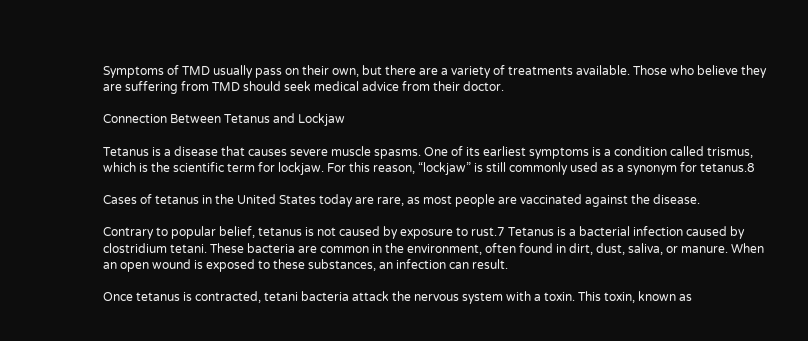Symptoms of TMD usually pass on their own, but there are a variety of treatments available. Those who believe they are suffering from TMD should seek medical advice from their doctor.

Connection Between Tetanus and Lockjaw

Tetanus is a disease that causes severe muscle spasms. One of its earliest symptoms is a condition called trismus, which is the scientific term for lockjaw. For this reason, “lockjaw” is still commonly used as a synonym for tetanus.8

Cases of tetanus in the United States today are rare, as most people are vaccinated against the disease.

Contrary to popular belief, tetanus is not caused by exposure to rust.7 Tetanus is a bacterial infection caused by clostridium tetani. These bacteria are common in the environment, often found in dirt, dust, saliva, or manure. When an open wound is exposed to these substances, an infection can result.

Once tetanus is contracted, tetani bacteria attack the nervous system with a toxin. This toxin, known as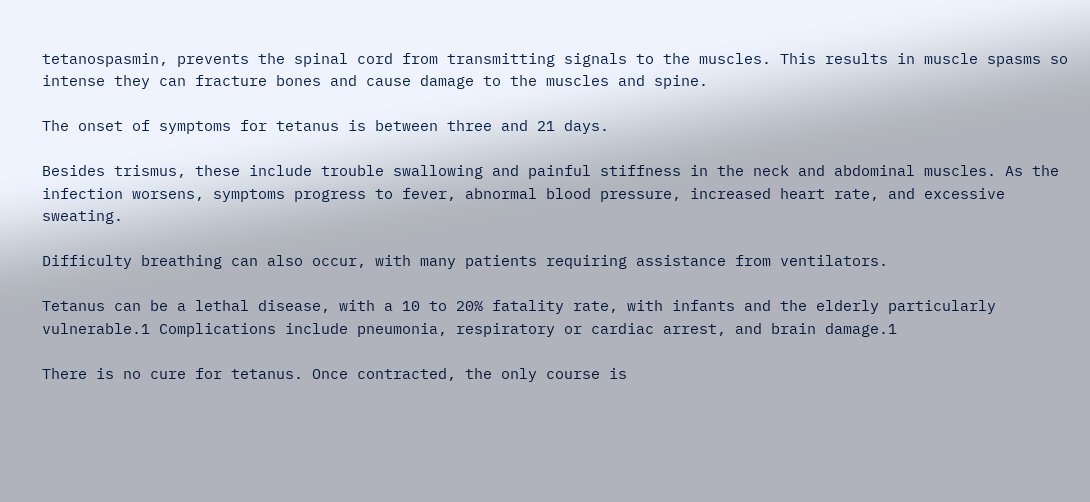tetanospasmin, prevents the spinal cord from transmitting signals to the muscles. This results in muscle spasms so intense they can fracture bones and cause damage to the muscles and spine.

The onset of symptoms for tetanus is between three and 21 days.

Besides trismus, these include trouble swallowing and painful stiffness in the neck and abdominal muscles. As the infection worsens, symptoms progress to fever, abnormal blood pressure, increased heart rate, and excessive sweating.

Difficulty breathing can also occur, with many patients requiring assistance from ventilators.

Tetanus can be a lethal disease, with a 10 to 20% fatality rate, with infants and the elderly particularly vulnerable.1 Complications include pneumonia, respiratory or cardiac arrest, and brain damage.1

There is no cure for tetanus. Once contracted, the only course is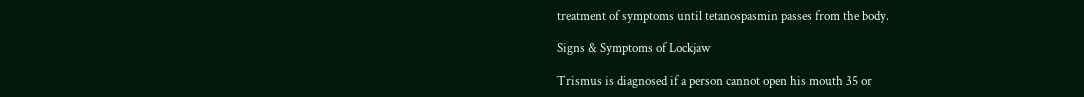treatment of symptoms until tetanospasmin passes from the body.

Signs & Symptoms of Lockjaw

Trismus is diagnosed if a person cannot open his mouth 35 or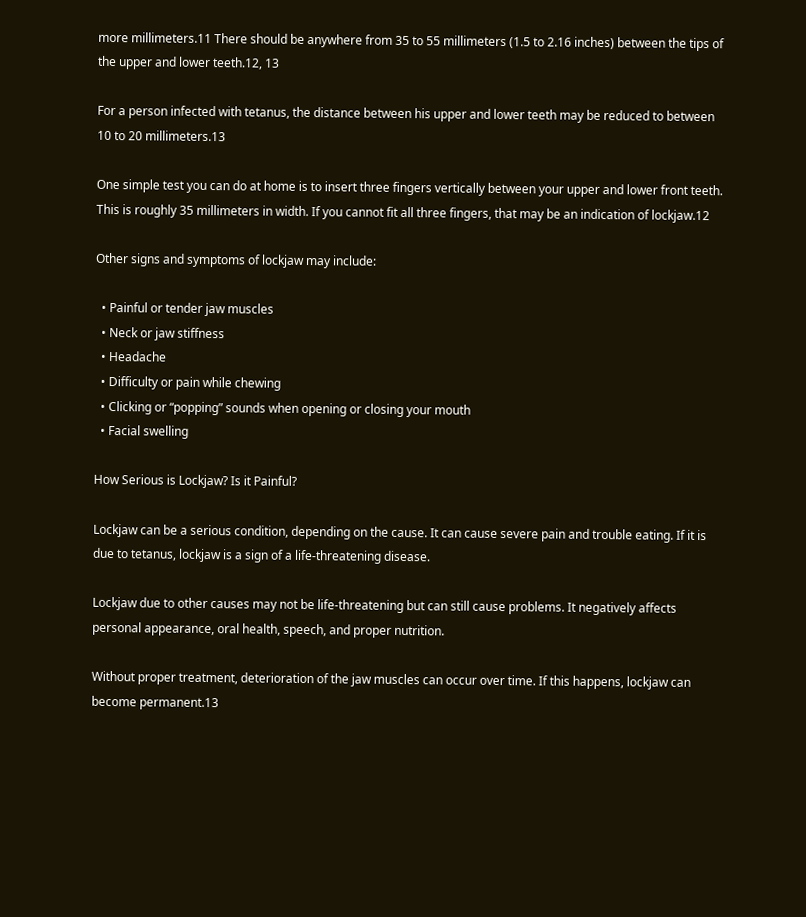more millimeters.11 There should be anywhere from 35 to 55 millimeters (1.5 to 2.16 inches) between the tips of the upper and lower teeth.12, 13

For a person infected with tetanus, the distance between his upper and lower teeth may be reduced to between 10 to 20 millimeters.13

One simple test you can do at home is to insert three fingers vertically between your upper and lower front teeth. This is roughly 35 millimeters in width. If you cannot fit all three fingers, that may be an indication of lockjaw.12

Other signs and symptoms of lockjaw may include:

  • Painful or tender jaw muscles
  • Neck or jaw stiffness
  • Headache
  • Difficulty or pain while chewing
  • Clicking or “popping” sounds when opening or closing your mouth
  • Facial swelling

How Serious is Lockjaw? Is it Painful?

Lockjaw can be a serious condition, depending on the cause. It can cause severe pain and trouble eating. If it is due to tetanus, lockjaw is a sign of a life-threatening disease.

Lockjaw due to other causes may not be life-threatening but can still cause problems. It negatively affects personal appearance, oral health, speech, and proper nutrition.

Without proper treatment, deterioration of the jaw muscles can occur over time. If this happens, lockjaw can become permanent.13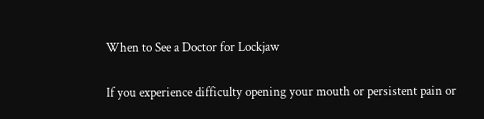When to See a Doctor for Lockjaw

If you experience difficulty opening your mouth or persistent pain or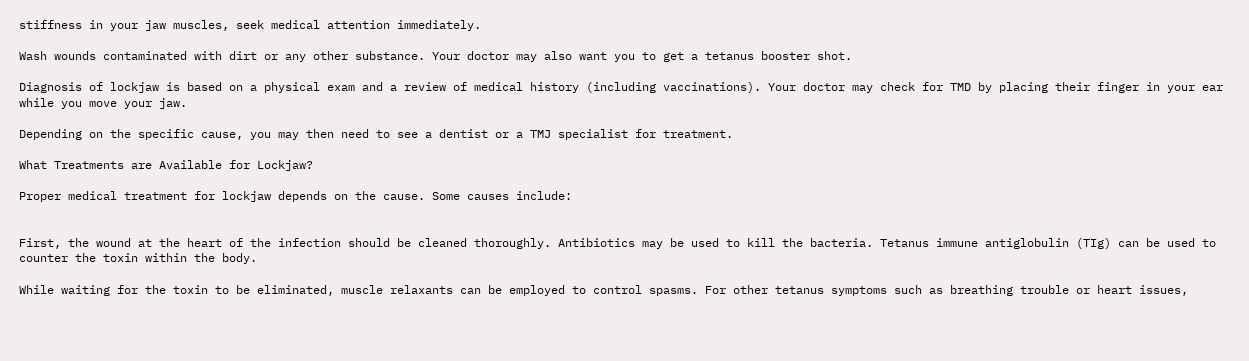stiffness in your jaw muscles, seek medical attention immediately.

Wash wounds contaminated with dirt or any other substance. Your doctor may also want you to get a tetanus booster shot.

Diagnosis of lockjaw is based on a physical exam and a review of medical history (including vaccinations). Your doctor may check for TMD by placing their finger in your ear while you move your jaw.

Depending on the specific cause, you may then need to see a dentist or a TMJ specialist for treatment.

What Treatments are Available for Lockjaw?

Proper medical treatment for lockjaw depends on the cause. Some causes include:


First, the wound at the heart of the infection should be cleaned thoroughly. Antibiotics may be used to kill the bacteria. Tetanus immune antiglobulin (TIg) can be used to counter the toxin within the body.

While waiting for the toxin to be eliminated, muscle relaxants can be employed to control spasms. For other tetanus symptoms such as breathing trouble or heart issues,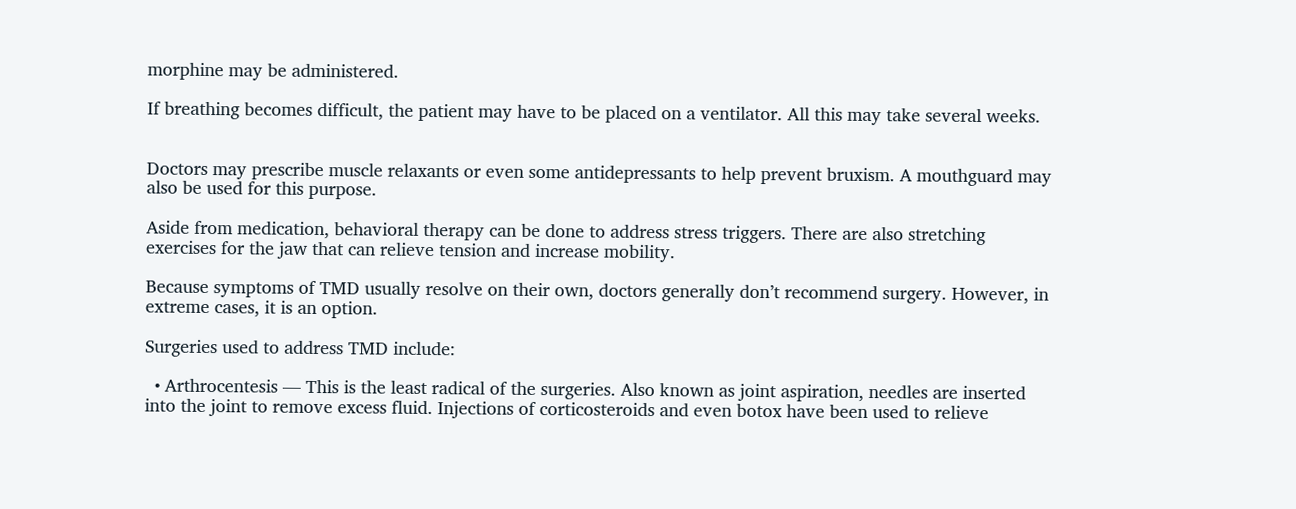morphine may be administered.

If breathing becomes difficult, the patient may have to be placed on a ventilator. All this may take several weeks.


Doctors may prescribe muscle relaxants or even some antidepressants to help prevent bruxism. A mouthguard may also be used for this purpose.

Aside from medication, behavioral therapy can be done to address stress triggers. There are also stretching exercises for the jaw that can relieve tension and increase mobility.

Because symptoms of TMD usually resolve on their own, doctors generally don’t recommend surgery. However, in extreme cases, it is an option.

Surgeries used to address TMD include:

  • Arthrocentesis — This is the least radical of the surgeries. Also known as joint aspiration, needles are inserted into the joint to remove excess fluid. Injections of corticosteroids and even botox have been used to relieve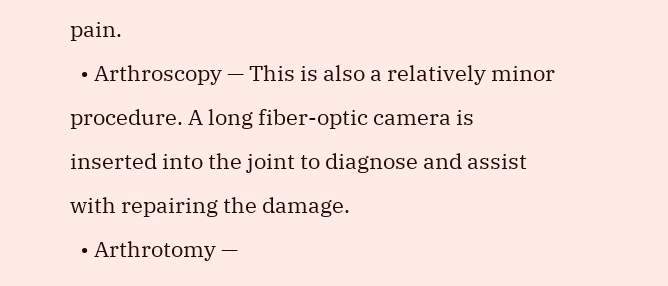pain.
  • Arthroscopy — This is also a relatively minor procedure. A long fiber-optic camera is inserted into the joint to diagnose and assist with repairing the damage.
  • Arthrotomy —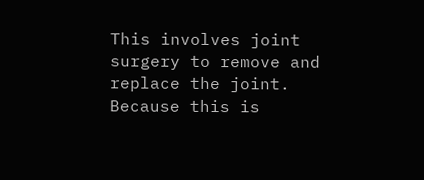This involves joint surgery to remove and replace the joint. Because this is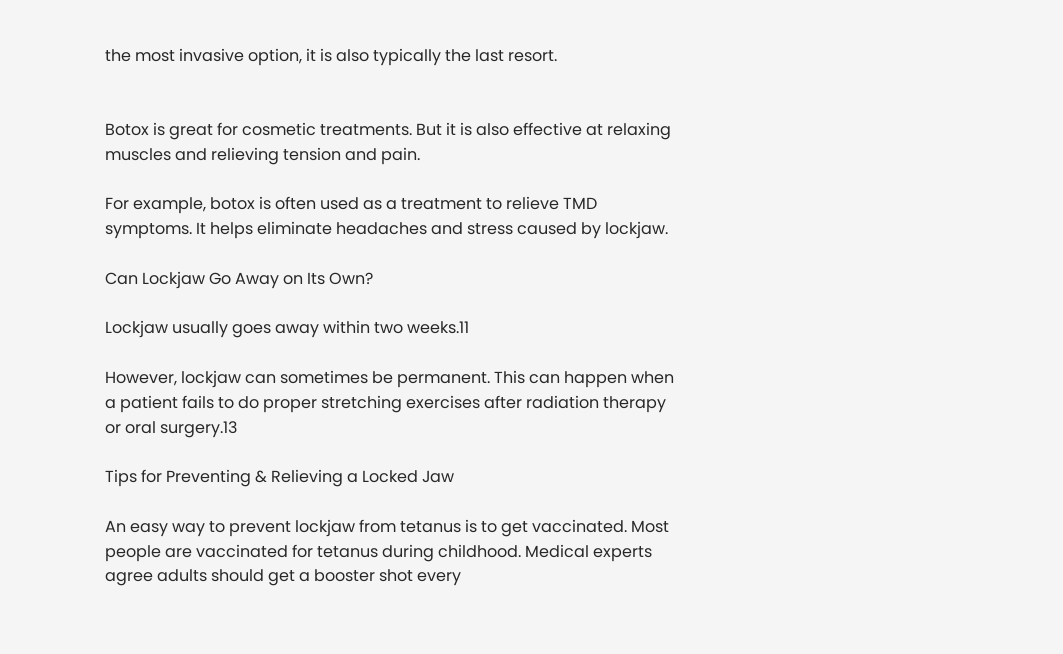the most invasive option, it is also typically the last resort.


Botox is great for cosmetic treatments. But it is also effective at relaxing muscles and relieving tension and pain.

For example, botox is often used as a treatment to relieve TMD symptoms. It helps eliminate headaches and stress caused by lockjaw.

Can Lockjaw Go Away on Its Own?

Lockjaw usually goes away within two weeks.11

However, lockjaw can sometimes be permanent. This can happen when a patient fails to do proper stretching exercises after radiation therapy or oral surgery.13

Tips for Preventing & Relieving a Locked Jaw

An easy way to prevent lockjaw from tetanus is to get vaccinated. Most people are vaccinated for tetanus during childhood. Medical experts agree adults should get a booster shot every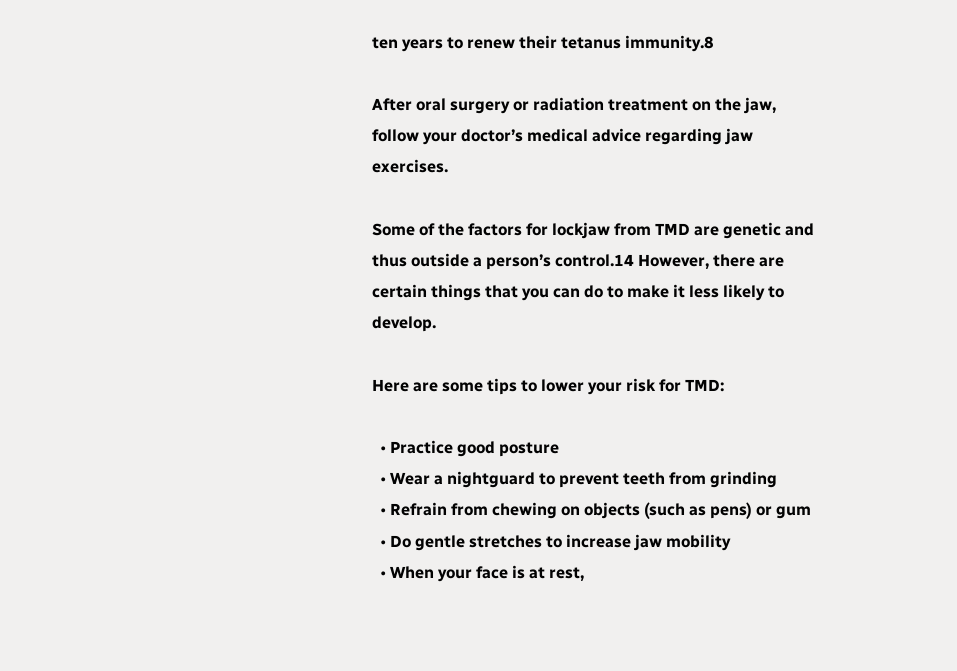ten years to renew their tetanus immunity.8

After oral surgery or radiation treatment on the jaw, follow your doctor’s medical advice regarding jaw exercises.

Some of the factors for lockjaw from TMD are genetic and thus outside a person’s control.14 However, there are certain things that you can do to make it less likely to develop.

Here are some tips to lower your risk for TMD:

  • Practice good posture
  • Wear a nightguard to prevent teeth from grinding
  • Refrain from chewing on objects (such as pens) or gum
  • Do gentle stretches to increase jaw mobility
  • When your face is at rest,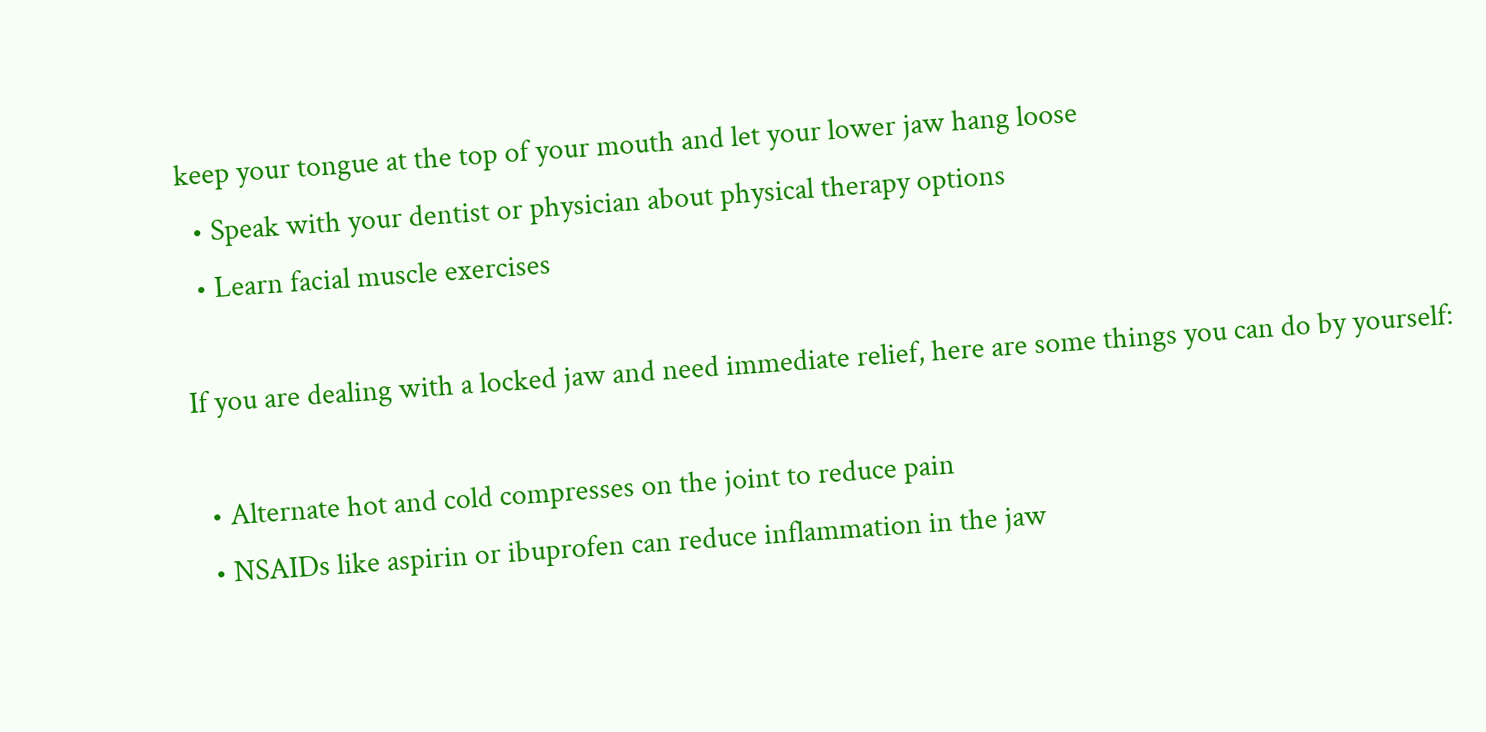keep your tongue at the top of your mouth and let your lower jaw hang loose
  • Speak with your dentist or physician about physical therapy options
  • Learn facial muscle exercises

If you are dealing with a locked jaw and need immediate relief, here are some things you can do by yourself:

  • Alternate hot and cold compresses on the joint to reduce pain
  • NSAIDs like aspirin or ibuprofen can reduce inflammation in the jaw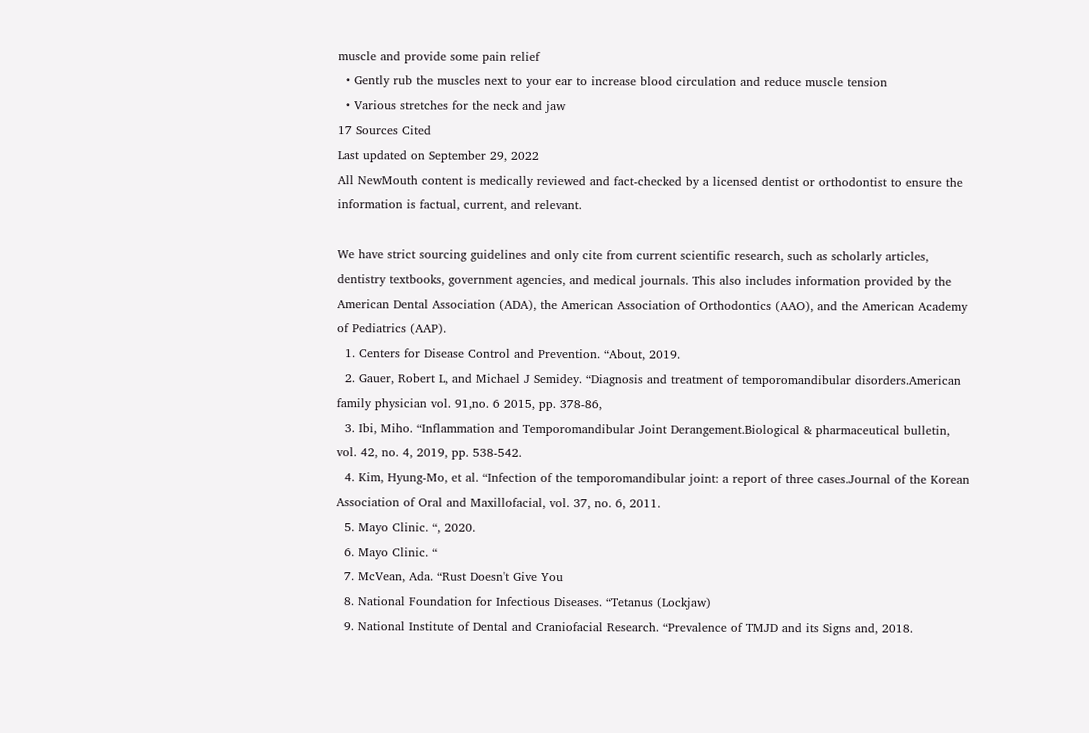muscle and provide some pain relief
  • Gently rub the muscles next to your ear to increase blood circulation and reduce muscle tension
  • Various stretches for the neck and jaw
17 Sources Cited
Last updated on September 29, 2022
All NewMouth content is medically reviewed and fact-checked by a licensed dentist or orthodontist to ensure the information is factual, current, and relevant.

We have strict sourcing guidelines and only cite from current scientific research, such as scholarly articles, dentistry textbooks, government agencies, and medical journals. This also includes information provided by the American Dental Association (ADA), the American Association of Orthodontics (AAO), and the American Academy of Pediatrics (AAP).
  1. Centers for Disease Control and Prevention. “About, 2019.
  2. Gauer, Robert L, and Michael J Semidey. “Diagnosis and treatment of temporomandibular disorders.American family physician vol. 91,no. 6 2015, pp. 378-86,
  3. Ibi, Miho. “Inflammation and Temporomandibular Joint Derangement.Biological & pharmaceutical bulletin, vol. 42, no. 4, 2019, pp. 538-542.
  4. Kim, Hyung-Mo, et al. “Infection of the temporomandibular joint: a report of three cases.Journal of the Korean Association of Oral and Maxillofacial, vol. 37, no. 6, 2011.
  5. Mayo Clinic. “, 2020.
  6. Mayo Clinic. “
  7. McVean, Ada. “Rust Doesn't Give You
  8. National Foundation for Infectious Diseases. “Tetanus (Lockjaw)
  9. National Institute of Dental and Craniofacial Research. “Prevalence of TMJD and its Signs and, 2018.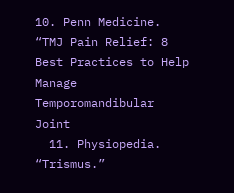10. Penn Medicine. “TMJ Pain Relief: 8 Best Practices to Help Manage Temporomandibular Joint
  11. Physiopedia. “Trismus.”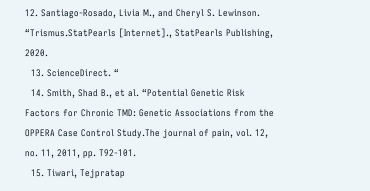12. Santiago-Rosado, Livia M., and Cheryl S. Lewinson. “Trismus.StatPearls [Internet]., StatPearls Publishing, 2020.
  13. ScienceDirect. “
  14. Smith, Shad B., et al. “Potential Genetic Risk Factors for Chronic TMD: Genetic Associations from the OPPERA Case Control Study.The journal of pain, vol. 12, no. 11, 2011, pp. T92-101.
  15. Tiwari, Tejpratap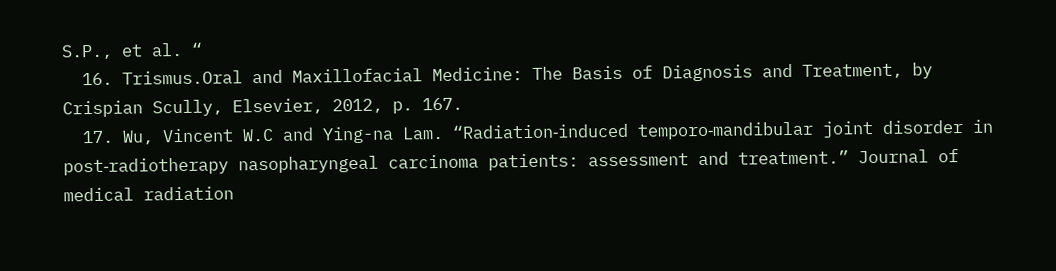S.P., et al. “
  16. Trismus.Oral and Maxillofacial Medicine: The Basis of Diagnosis and Treatment, by Crispian Scully, Elsevier, 2012, p. 167.
  17. Wu, Vincent W.C and Ying-na Lam. “Radiation‐induced temporo‐mandibular joint disorder in post‐radiotherapy nasopharyngeal carcinoma patients: assessment and treatment.” Journal of medical radiation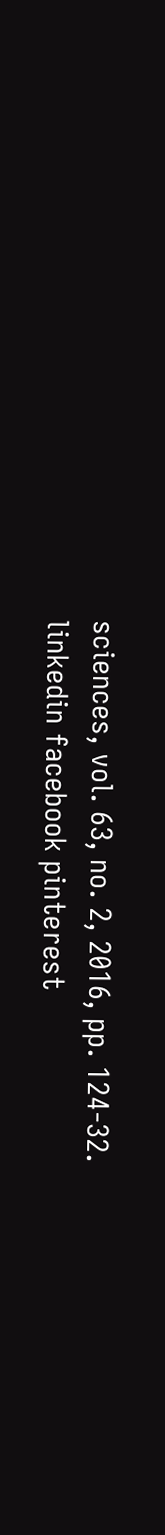sciences, vol. 63, no. 2, 2016, pp. 124-32.
linkedin facebook pinterest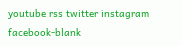youtube rss twitter instagram facebook-blank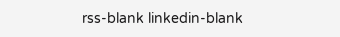rss-blank linkedin-blank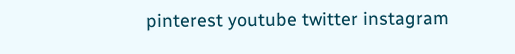pinterest youtube twitter instagram